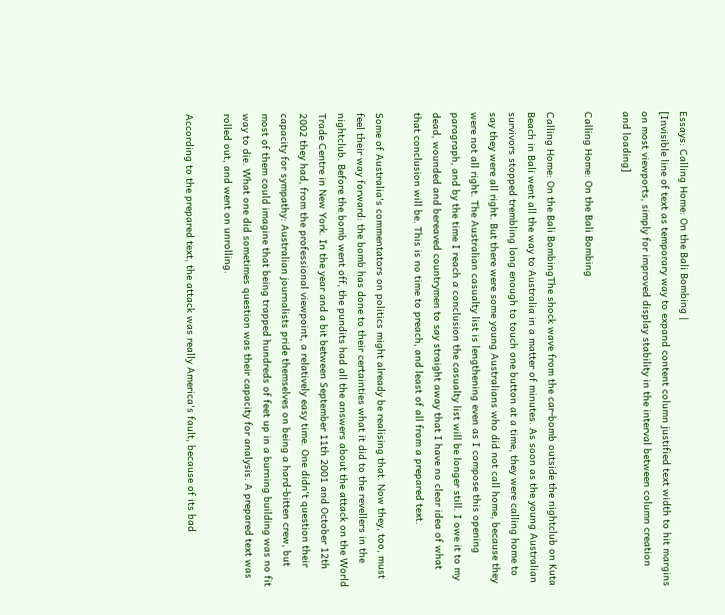Essays: Calling Home: On the Bali Bombing |
[Invisible line of text as temporary way to expand content column justified text width to hit margins on most viewports, simply for improved display stability in the interval between column creation and loading]

Calling Home: On the Bali Bombing

Calling Home: On the Bali BombingThe shock wave from the car-bomb outside the nightclub on Kuta Beach in Bali went all the way to Australia in a matter of minutes. As soon as the young Australian survivors stopped trembling long enough to touch one button at a time, they were calling home to say they were all right. But there were some young Australians who did not call home, because they were not all right. The Australian casualty list is lengthening even as I compose this opening paragraph, and by the time I reach a conclusion the casualty list will be longer still. I owe it to my dead, wounded and bereaved countrymen to say straight away that I have no clear idea of what that conclusion will be. This is no time to preach, and least of all from a prepared text.

Some of Australia's commentators on politics might already be realising that. Now they, too, must feel their way forward: the bomb has done to their certainties what it did to the revellers in the nightclub. Before the bomb went off, the pundits had all the answers about the attack on the World Trade Centre in New York. In the year and a bit between September 11th 2001 and October 12th 2002 they had, from the professional viewpoint, a relatively easy time. One didn't question their capacity for sympathy: Australian journalists pride themselves on being a hard-bitten crew, but most of them could imagine that being trapped hundreds of feet up in a burning building was no fit way to die. What one did sometimes question was their capacity for analysis. A prepared text was rolled out, and went on unrolling.

According to the prepared text, the attack was really America's fault, because of its bad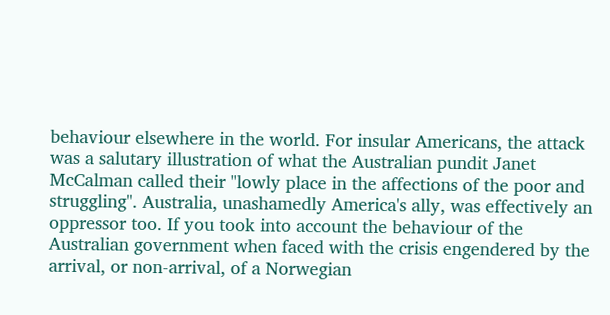behaviour elsewhere in the world. For insular Americans, the attack was a salutary illustration of what the Australian pundit Janet McCalman called their "lowly place in the affections of the poor and struggling". Australia, unashamedly America's ally, was effectively an oppressor too. If you took into account the behaviour of the Australian government when faced with the crisis engendered by the arrival, or non-arrival, of a Norwegian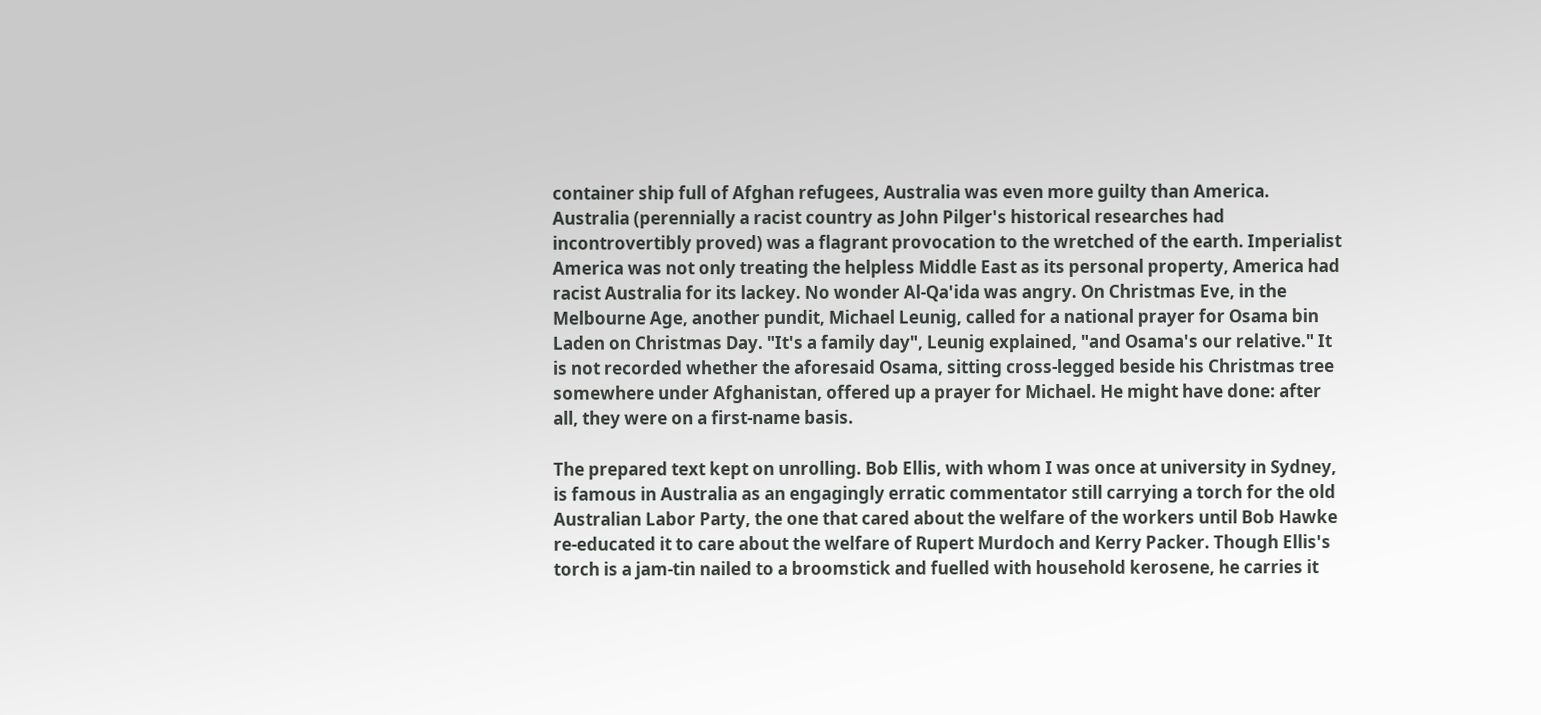container ship full of Afghan refugees, Australia was even more guilty than America. Australia (perennially a racist country as John Pilger's historical researches had incontrovertibly proved) was a flagrant provocation to the wretched of the earth. Imperialist America was not only treating the helpless Middle East as its personal property, America had racist Australia for its lackey. No wonder Al-Qa'ida was angry. On Christmas Eve, in the Melbourne Age, another pundit, Michael Leunig, called for a national prayer for Osama bin Laden on Christmas Day. "It's a family day", Leunig explained, "and Osama's our relative." It is not recorded whether the aforesaid Osama, sitting cross-legged beside his Christmas tree somewhere under Afghanistan, offered up a prayer for Michael. He might have done: after all, they were on a first-name basis.

The prepared text kept on unrolling. Bob Ellis, with whom I was once at university in Sydney, is famous in Australia as an engagingly erratic commentator still carrying a torch for the old Australian Labor Party, the one that cared about the welfare of the workers until Bob Hawke re-educated it to care about the welfare of Rupert Murdoch and Kerry Packer. Though Ellis's torch is a jam-tin nailed to a broomstick and fuelled with household kerosene, he carries it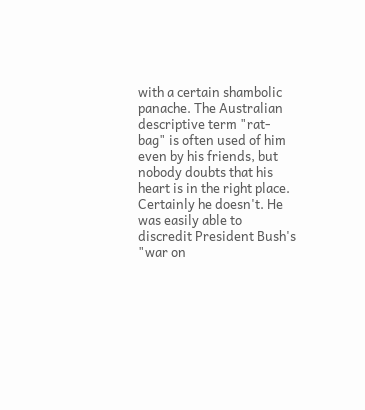with a certain shambolic panache. The Australian descriptive term "rat-bag" is often used of him even by his friends, but nobody doubts that his heart is in the right place. Certainly he doesn't. He was easily able to discredit President Bush's "war on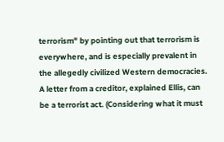terrorism" by pointing out that terrorism is everywhere, and is especially prevalent in the allegedly civilized Western democracies. A letter from a creditor, explained Ellis, can be a terrorist act. (Considering what it must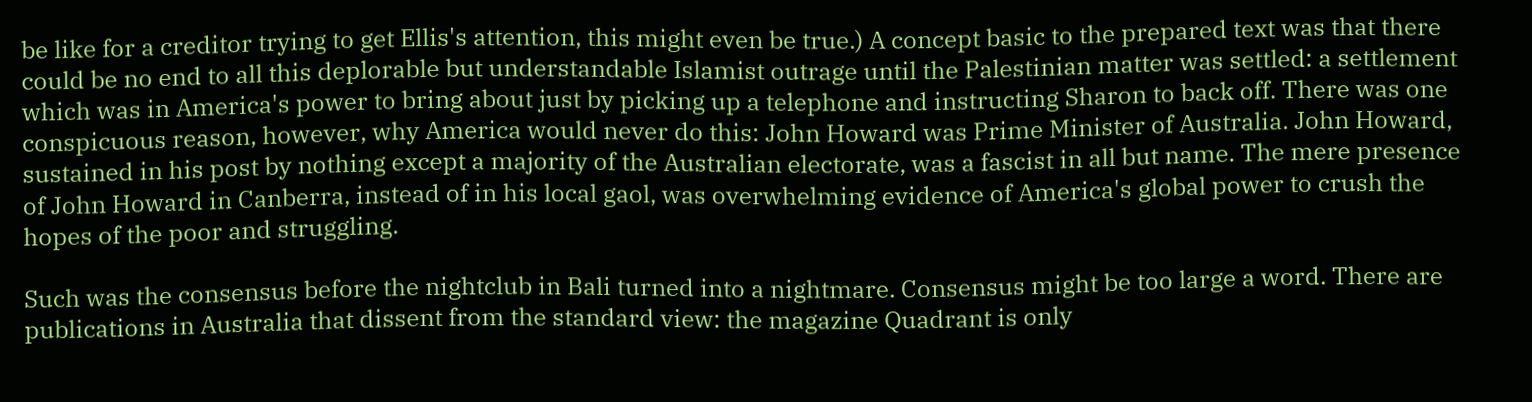be like for a creditor trying to get Ellis's attention, this might even be true.) A concept basic to the prepared text was that there could be no end to all this deplorable but understandable Islamist outrage until the Palestinian matter was settled: a settlement which was in America's power to bring about just by picking up a telephone and instructing Sharon to back off. There was one conspicuous reason, however, why America would never do this: John Howard was Prime Minister of Australia. John Howard, sustained in his post by nothing except a majority of the Australian electorate, was a fascist in all but name. The mere presence of John Howard in Canberra, instead of in his local gaol, was overwhelming evidence of America's global power to crush the hopes of the poor and struggling.

Such was the consensus before the nightclub in Bali turned into a nightmare. Consensus might be too large a word. There are publications in Australia that dissent from the standard view: the magazine Quadrant is only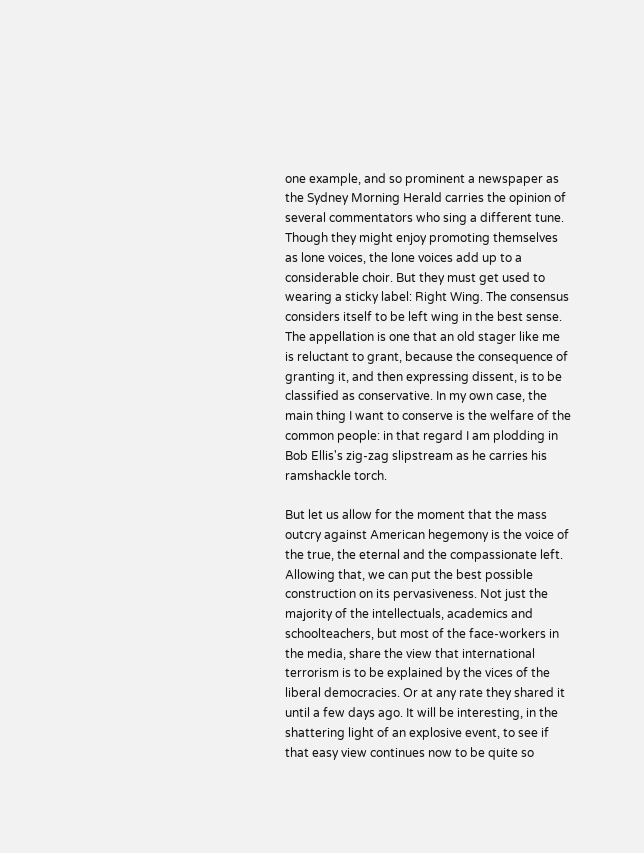one example, and so prominent a newspaper as the Sydney Morning Herald carries the opinion of several commentators who sing a different tune. Though they might enjoy promoting themselves as lone voices, the lone voices add up to a considerable choir. But they must get used to wearing a sticky label: Right Wing. The consensus considers itself to be left wing in the best sense. The appellation is one that an old stager like me is reluctant to grant, because the consequence of granting it, and then expressing dissent, is to be classified as conservative. In my own case, the main thing I want to conserve is the welfare of the common people: in that regard I am plodding in Bob Ellis's zig-zag slipstream as he carries his ramshackle torch.

But let us allow for the moment that the mass outcry against American hegemony is the voice of the true, the eternal and the compassionate left. Allowing that, we can put the best possible construction on its pervasiveness. Not just the majority of the intellectuals, academics and schoolteachers, but most of the face-workers in the media, share the view that international terrorism is to be explained by the vices of the liberal democracies. Or at any rate they shared it until a few days ago. It will be interesting, in the shattering light of an explosive event, to see if that easy view continues now to be quite so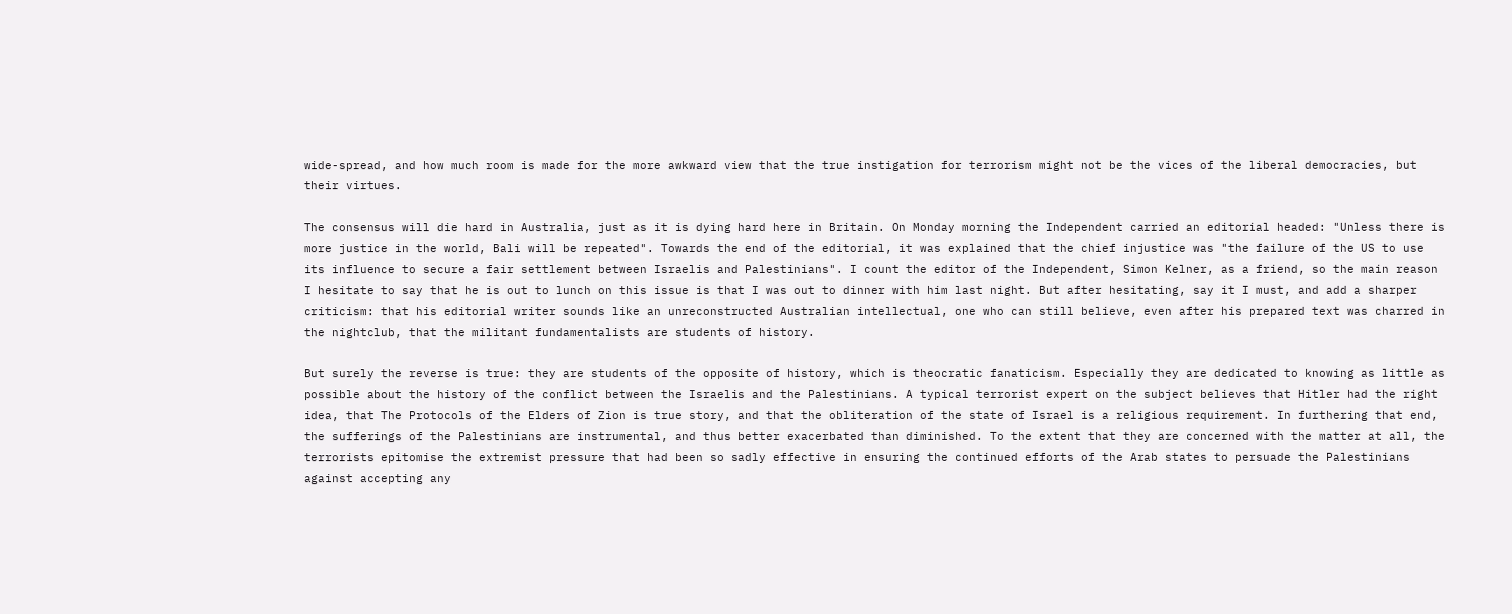wide-spread, and how much room is made for the more awkward view that the true instigation for terrorism might not be the vices of the liberal democracies, but their virtues.

The consensus will die hard in Australia, just as it is dying hard here in Britain. On Monday morning the Independent carried an editorial headed: "Unless there is more justice in the world, Bali will be repeated". Towards the end of the editorial, it was explained that the chief injustice was "the failure of the US to use its influence to secure a fair settlement between Israelis and Palestinians". I count the editor of the Independent, Simon Kelner, as a friend, so the main reason I hesitate to say that he is out to lunch on this issue is that I was out to dinner with him last night. But after hesitating, say it I must, and add a sharper criticism: that his editorial writer sounds like an unreconstructed Australian intellectual, one who can still believe, even after his prepared text was charred in the nightclub, that the militant fundamentalists are students of history.

But surely the reverse is true: they are students of the opposite of history, which is theocratic fanaticism. Especially they are dedicated to knowing as little as possible about the history of the conflict between the Israelis and the Palestinians. A typical terrorist expert on the subject believes that Hitler had the right idea, that The Protocols of the Elders of Zion is true story, and that the obliteration of the state of Israel is a religious requirement. In furthering that end, the sufferings of the Palestinians are instrumental, and thus better exacerbated than diminished. To the extent that they are concerned with the matter at all, the terrorists epitomise the extremist pressure that had been so sadly effective in ensuring the continued efforts of the Arab states to persuade the Palestinians against accepting any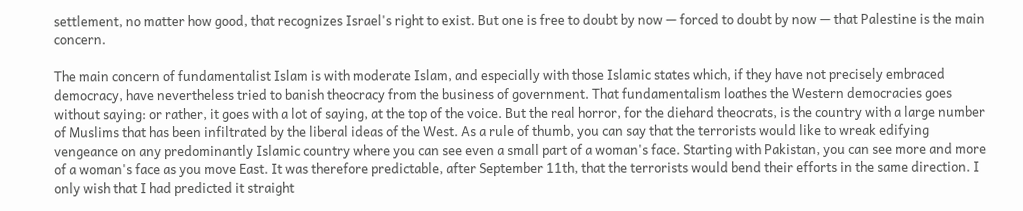settlement, no matter how good, that recognizes Israel's right to exist. But one is free to doubt by now — forced to doubt by now — that Palestine is the main concern.

The main concern of fundamentalist Islam is with moderate Islam, and especially with those Islamic states which, if they have not precisely embraced democracy, have nevertheless tried to banish theocracy from the business of government. That fundamentalism loathes the Western democracies goes without saying: or rather, it goes with a lot of saying, at the top of the voice. But the real horror, for the diehard theocrats, is the country with a large number of Muslims that has been infiltrated by the liberal ideas of the West. As a rule of thumb, you can say that the terrorists would like to wreak edifying vengeance on any predominantly Islamic country where you can see even a small part of a woman's face. Starting with Pakistan, you can see more and more of a woman's face as you move East. It was therefore predictable, after September 11th, that the terrorists would bend their efforts in the same direction. I only wish that I had predicted it straight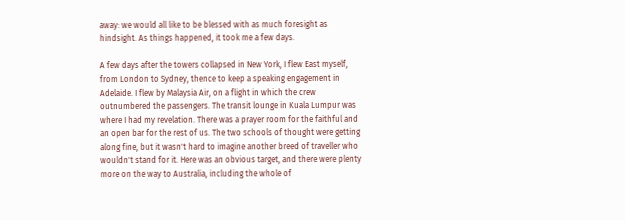away: we would all like to be blessed with as much foresight as hindsight. As things happened, it took me a few days.

A few days after the towers collapsed in New York, I flew East myself, from London to Sydney, thence to keep a speaking engagement in Adelaide. I flew by Malaysia Air, on a flight in which the crew outnumbered the passengers. The transit lounge in Kuala Lumpur was where I had my revelation. There was a prayer room for the faithful and an open bar for the rest of us. The two schools of thought were getting along fine, but it wasn't hard to imagine another breed of traveller who wouldn't stand for it. Here was an obvious target, and there were plenty more on the way to Australia, including the whole of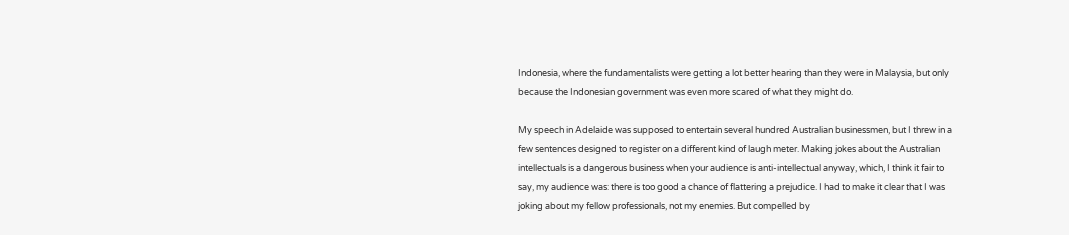Indonesia, where the fundamentalists were getting a lot better hearing than they were in Malaysia, but only because the Indonesian government was even more scared of what they might do.

My speech in Adelaide was supposed to entertain several hundred Australian businessmen, but I threw in a few sentences designed to register on a different kind of laugh meter. Making jokes about the Australian intellectuals is a dangerous business when your audience is anti-intellectual anyway, which, I think it fair to say, my audience was: there is too good a chance of flattering a prejudice. I had to make it clear that I was joking about my fellow professionals, not my enemies. But compelled by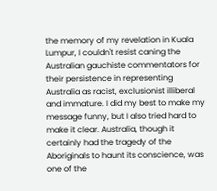the memory of my revelation in Kuala Lumpur, I couldn't resist caning the Australian gauchiste commentators for their persistence in representing Australia as racist, exclusionist illiberal and immature. I did my best to make my message funny, but I also tried hard to make it clear. Australia, though it certainly had the tragedy of the Aboriginals to haunt its conscience, was one of the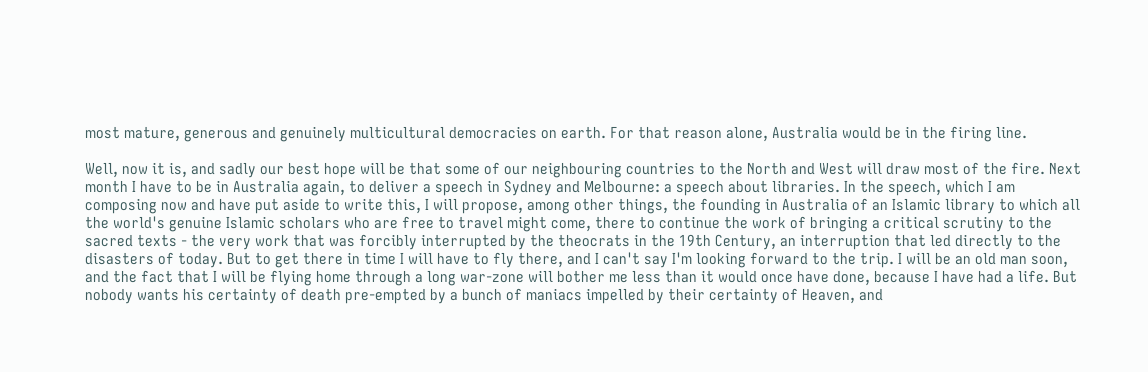most mature, generous and genuinely multicultural democracies on earth. For that reason alone, Australia would be in the firing line.

Well, now it is, and sadly our best hope will be that some of our neighbouring countries to the North and West will draw most of the fire. Next month I have to be in Australia again, to deliver a speech in Sydney and Melbourne: a speech about libraries. In the speech, which I am composing now and have put aside to write this, I will propose, among other things, the founding in Australia of an Islamic library to which all the world's genuine Islamic scholars who are free to travel might come, there to continue the work of bringing a critical scrutiny to the sacred texts - the very work that was forcibly interrupted by the theocrats in the 19th Century, an interruption that led directly to the disasters of today. But to get there in time I will have to fly there, and I can't say I'm looking forward to the trip. I will be an old man soon, and the fact that I will be flying home through a long war-zone will bother me less than it would once have done, because I have had a life. But nobody wants his certainty of death pre-empted by a bunch of maniacs impelled by their certainty of Heaven, and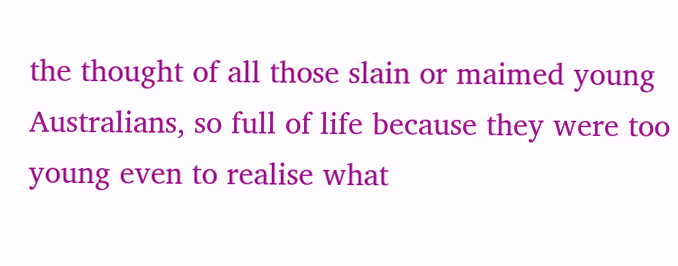the thought of all those slain or maimed young Australians, so full of life because they were too young even to realise what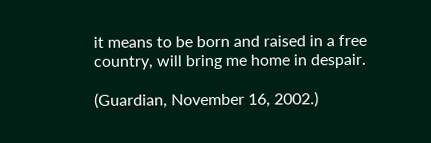it means to be born and raised in a free country, will bring me home in despair.

(Guardian, November 16, 2002.)